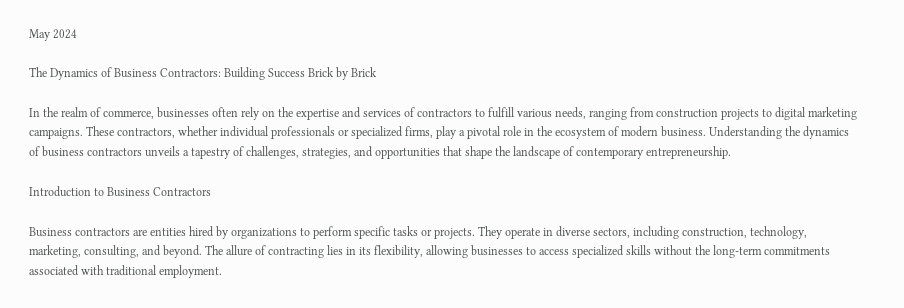May 2024

The Dynamics of Business Contractors: Building Success Brick by Brick

In the realm of commerce, businesses often rely on the expertise and services of contractors to fulfill various needs, ranging from construction projects to digital marketing campaigns. These contractors, whether individual professionals or specialized firms, play a pivotal role in the ecosystem of modern business. Understanding the dynamics of business contractors unveils a tapestry of challenges, strategies, and opportunities that shape the landscape of contemporary entrepreneurship.

Introduction to Business Contractors

Business contractors are entities hired by organizations to perform specific tasks or projects. They operate in diverse sectors, including construction, technology, marketing, consulting, and beyond. The allure of contracting lies in its flexibility, allowing businesses to access specialized skills without the long-term commitments associated with traditional employment.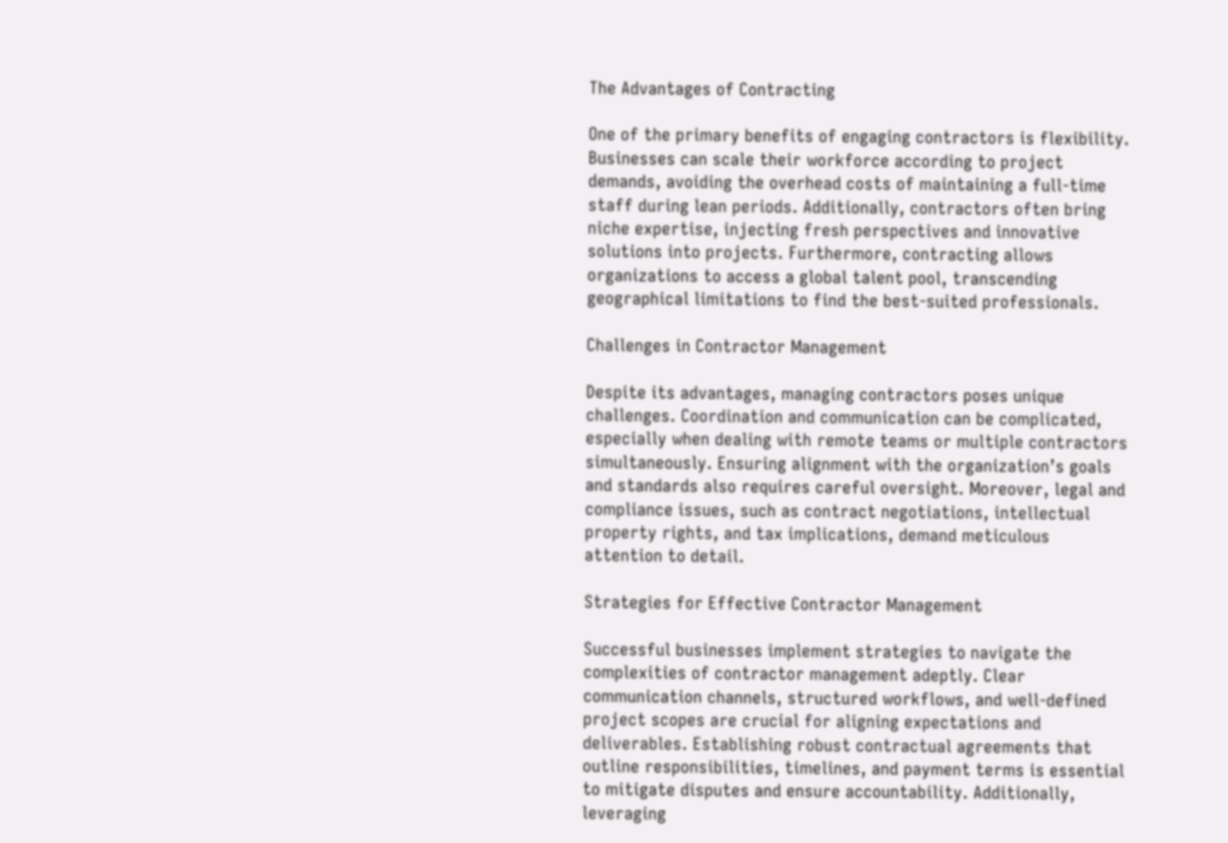The Advantages of Contracting

One of the primary benefits of engaging contractors is flexibility. Businesses can scale their workforce according to project demands, avoiding the overhead costs of maintaining a full-time staff during lean periods. Additionally, contractors often bring niche expertise, injecting fresh perspectives and innovative solutions into projects. Furthermore, contracting allows organizations to access a global talent pool, transcending geographical limitations to find the best-suited professionals.

Challenges in Contractor Management

Despite its advantages, managing contractors poses unique challenges. Coordination and communication can be complicated, especially when dealing with remote teams or multiple contractors simultaneously. Ensuring alignment with the organization’s goals and standards also requires careful oversight. Moreover, legal and compliance issues, such as contract negotiations, intellectual property rights, and tax implications, demand meticulous attention to detail.

Strategies for Effective Contractor Management

Successful businesses implement strategies to navigate the complexities of contractor management adeptly. Clear communication channels, structured workflows, and well-defined project scopes are crucial for aligning expectations and deliverables. Establishing robust contractual agreements that outline responsibilities, timelines, and payment terms is essential to mitigate disputes and ensure accountability. Additionally, leveraging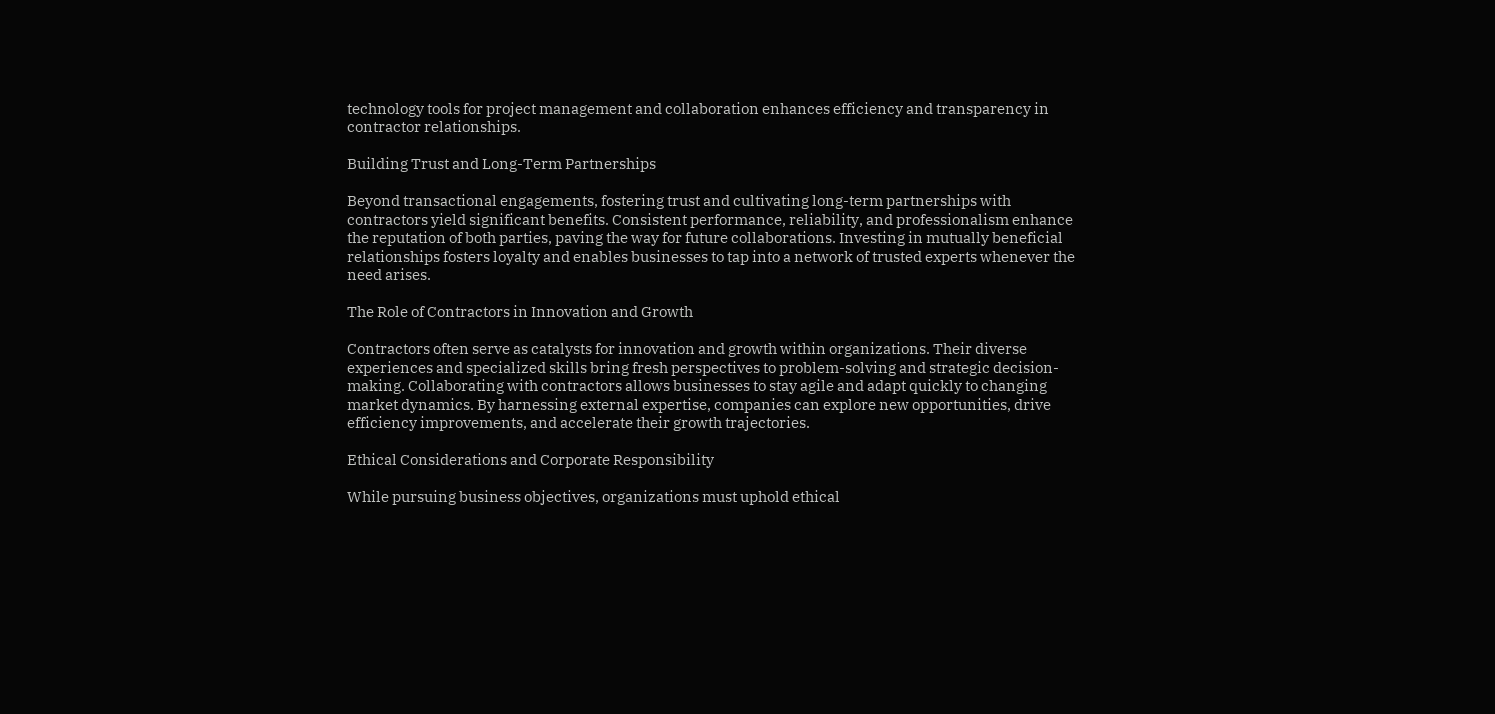technology tools for project management and collaboration enhances efficiency and transparency in contractor relationships.

Building Trust and Long-Term Partnerships

Beyond transactional engagements, fostering trust and cultivating long-term partnerships with contractors yield significant benefits. Consistent performance, reliability, and professionalism enhance the reputation of both parties, paving the way for future collaborations. Investing in mutually beneficial relationships fosters loyalty and enables businesses to tap into a network of trusted experts whenever the need arises.

The Role of Contractors in Innovation and Growth

Contractors often serve as catalysts for innovation and growth within organizations. Their diverse experiences and specialized skills bring fresh perspectives to problem-solving and strategic decision-making. Collaborating with contractors allows businesses to stay agile and adapt quickly to changing market dynamics. By harnessing external expertise, companies can explore new opportunities, drive efficiency improvements, and accelerate their growth trajectories.

Ethical Considerations and Corporate Responsibility

While pursuing business objectives, organizations must uphold ethical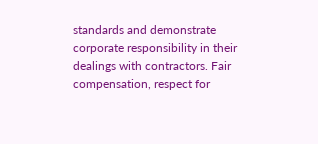standards and demonstrate corporate responsibility in their dealings with contractors. Fair compensation, respect for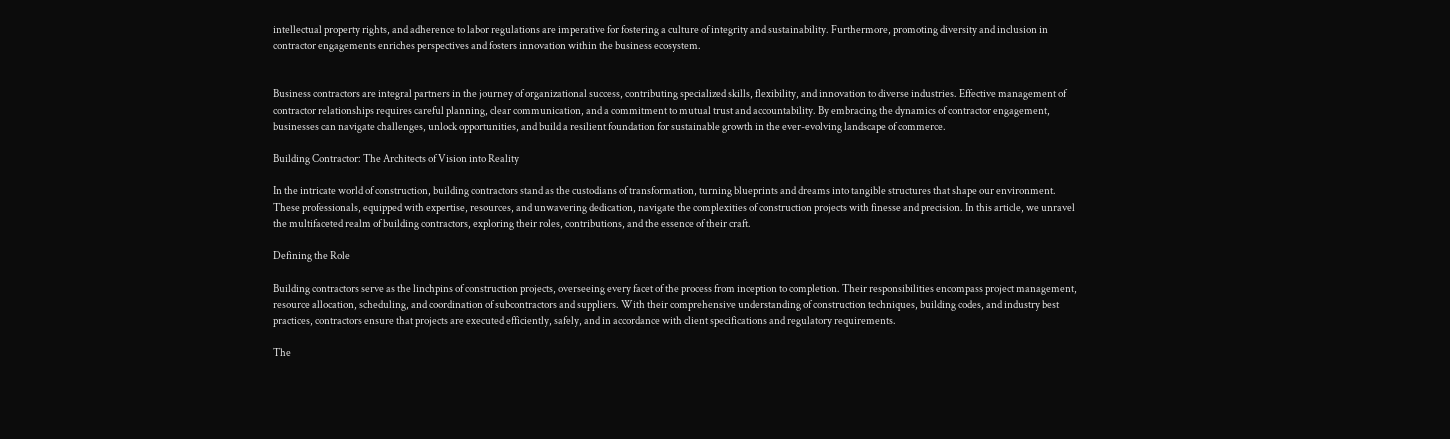intellectual property rights, and adherence to labor regulations are imperative for fostering a culture of integrity and sustainability. Furthermore, promoting diversity and inclusion in contractor engagements enriches perspectives and fosters innovation within the business ecosystem.


Business contractors are integral partners in the journey of organizational success, contributing specialized skills, flexibility, and innovation to diverse industries. Effective management of contractor relationships requires careful planning, clear communication, and a commitment to mutual trust and accountability. By embracing the dynamics of contractor engagement, businesses can navigate challenges, unlock opportunities, and build a resilient foundation for sustainable growth in the ever-evolving landscape of commerce.

Building Contractor: The Architects of Vision into Reality

In the intricate world of construction, building contractors stand as the custodians of transformation, turning blueprints and dreams into tangible structures that shape our environment. These professionals, equipped with expertise, resources, and unwavering dedication, navigate the complexities of construction projects with finesse and precision. In this article, we unravel the multifaceted realm of building contractors, exploring their roles, contributions, and the essence of their craft.

Defining the Role

Building contractors serve as the linchpins of construction projects, overseeing every facet of the process from inception to completion. Their responsibilities encompass project management, resource allocation, scheduling, and coordination of subcontractors and suppliers. With their comprehensive understanding of construction techniques, building codes, and industry best practices, contractors ensure that projects are executed efficiently, safely, and in accordance with client specifications and regulatory requirements.

The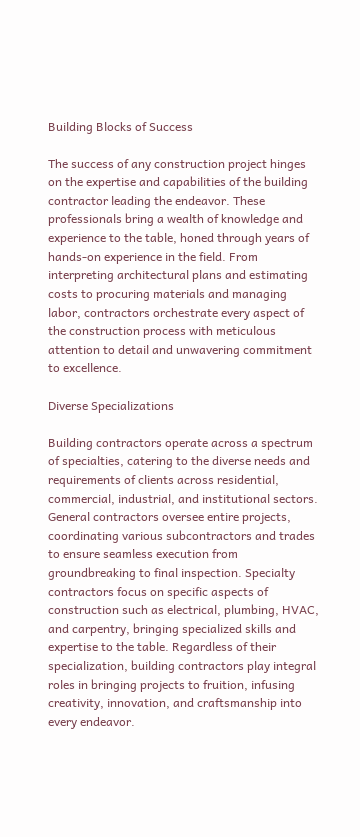Building Blocks of Success

The success of any construction project hinges on the expertise and capabilities of the building contractor leading the endeavor. These professionals bring a wealth of knowledge and experience to the table, honed through years of hands-on experience in the field. From interpreting architectural plans and estimating costs to procuring materials and managing labor, contractors orchestrate every aspect of the construction process with meticulous attention to detail and unwavering commitment to excellence.

Diverse Specializations

Building contractors operate across a spectrum of specialties, catering to the diverse needs and requirements of clients across residential, commercial, industrial, and institutional sectors. General contractors oversee entire projects, coordinating various subcontractors and trades to ensure seamless execution from groundbreaking to final inspection. Specialty contractors focus on specific aspects of construction such as electrical, plumbing, HVAC, and carpentry, bringing specialized skills and expertise to the table. Regardless of their specialization, building contractors play integral roles in bringing projects to fruition, infusing creativity, innovation, and craftsmanship into every endeavor.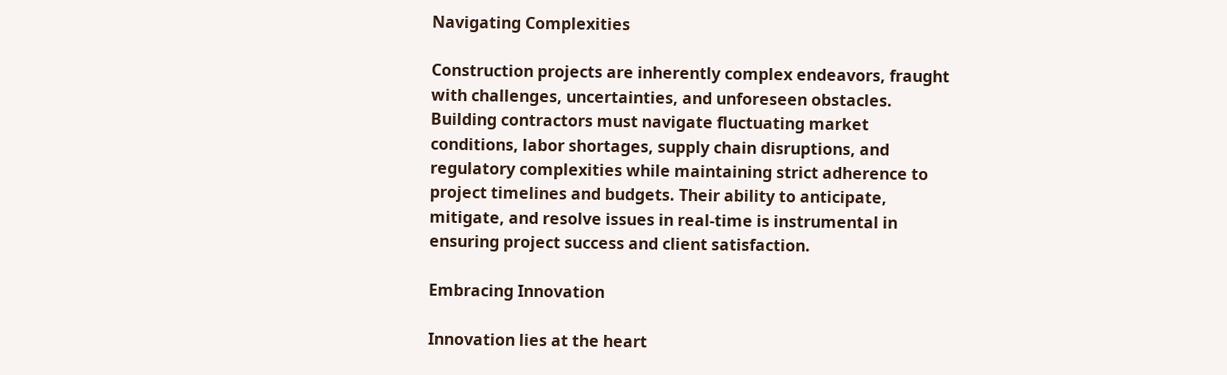Navigating Complexities

Construction projects are inherently complex endeavors, fraught with challenges, uncertainties, and unforeseen obstacles. Building contractors must navigate fluctuating market conditions, labor shortages, supply chain disruptions, and regulatory complexities while maintaining strict adherence to project timelines and budgets. Their ability to anticipate, mitigate, and resolve issues in real-time is instrumental in ensuring project success and client satisfaction.

Embracing Innovation

Innovation lies at the heart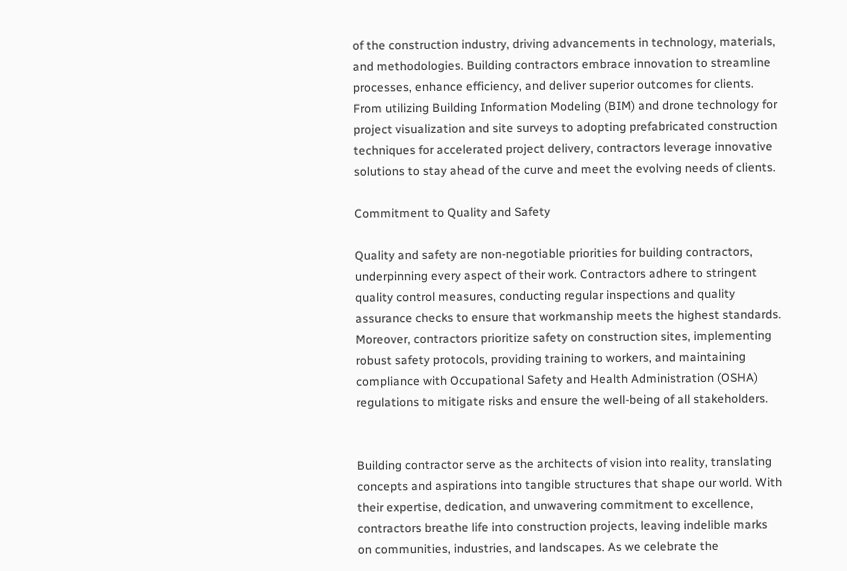of the construction industry, driving advancements in technology, materials, and methodologies. Building contractors embrace innovation to streamline processes, enhance efficiency, and deliver superior outcomes for clients. From utilizing Building Information Modeling (BIM) and drone technology for project visualization and site surveys to adopting prefabricated construction techniques for accelerated project delivery, contractors leverage innovative solutions to stay ahead of the curve and meet the evolving needs of clients.

Commitment to Quality and Safety

Quality and safety are non-negotiable priorities for building contractors, underpinning every aspect of their work. Contractors adhere to stringent quality control measures, conducting regular inspections and quality assurance checks to ensure that workmanship meets the highest standards. Moreover, contractors prioritize safety on construction sites, implementing robust safety protocols, providing training to workers, and maintaining compliance with Occupational Safety and Health Administration (OSHA) regulations to mitigate risks and ensure the well-being of all stakeholders.


Building contractor serve as the architects of vision into reality, translating concepts and aspirations into tangible structures that shape our world. With their expertise, dedication, and unwavering commitment to excellence, contractors breathe life into construction projects, leaving indelible marks on communities, industries, and landscapes. As we celebrate the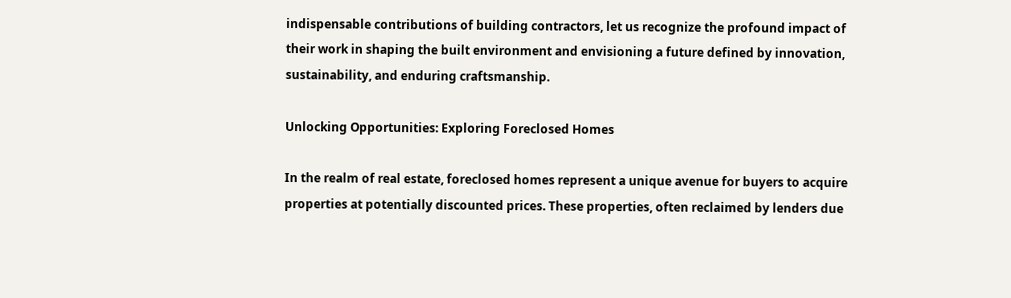indispensable contributions of building contractors, let us recognize the profound impact of their work in shaping the built environment and envisioning a future defined by innovation, sustainability, and enduring craftsmanship.

Unlocking Opportunities: Exploring Foreclosed Homes

In the realm of real estate, foreclosed homes represent a unique avenue for buyers to acquire properties at potentially discounted prices. These properties, often reclaimed by lenders due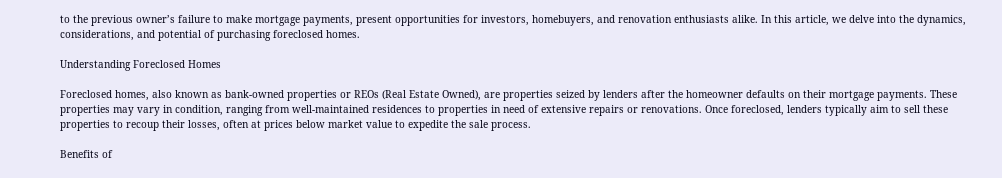to the previous owner’s failure to make mortgage payments, present opportunities for investors, homebuyers, and renovation enthusiasts alike. In this article, we delve into the dynamics, considerations, and potential of purchasing foreclosed homes.

Understanding Foreclosed Homes

Foreclosed homes, also known as bank-owned properties or REOs (Real Estate Owned), are properties seized by lenders after the homeowner defaults on their mortgage payments. These properties may vary in condition, ranging from well-maintained residences to properties in need of extensive repairs or renovations. Once foreclosed, lenders typically aim to sell these properties to recoup their losses, often at prices below market value to expedite the sale process.

Benefits of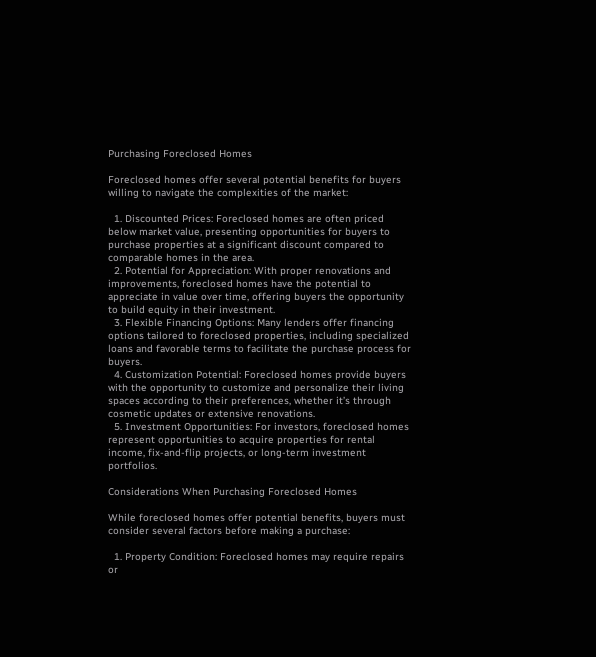Purchasing Foreclosed Homes

Foreclosed homes offer several potential benefits for buyers willing to navigate the complexities of the market:

  1. Discounted Prices: Foreclosed homes are often priced below market value, presenting opportunities for buyers to purchase properties at a significant discount compared to comparable homes in the area.
  2. Potential for Appreciation: With proper renovations and improvements, foreclosed homes have the potential to appreciate in value over time, offering buyers the opportunity to build equity in their investment.
  3. Flexible Financing Options: Many lenders offer financing options tailored to foreclosed properties, including specialized loans and favorable terms to facilitate the purchase process for buyers.
  4. Customization Potential: Foreclosed homes provide buyers with the opportunity to customize and personalize their living spaces according to their preferences, whether it’s through cosmetic updates or extensive renovations.
  5. Investment Opportunities: For investors, foreclosed homes represent opportunities to acquire properties for rental income, fix-and-flip projects, or long-term investment portfolios.

Considerations When Purchasing Foreclosed Homes

While foreclosed homes offer potential benefits, buyers must consider several factors before making a purchase:

  1. Property Condition: Foreclosed homes may require repairs or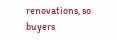renovations, so buyers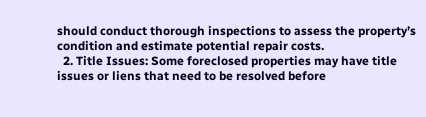should conduct thorough inspections to assess the property’s condition and estimate potential repair costs.
  2. Title Issues: Some foreclosed properties may have title issues or liens that need to be resolved before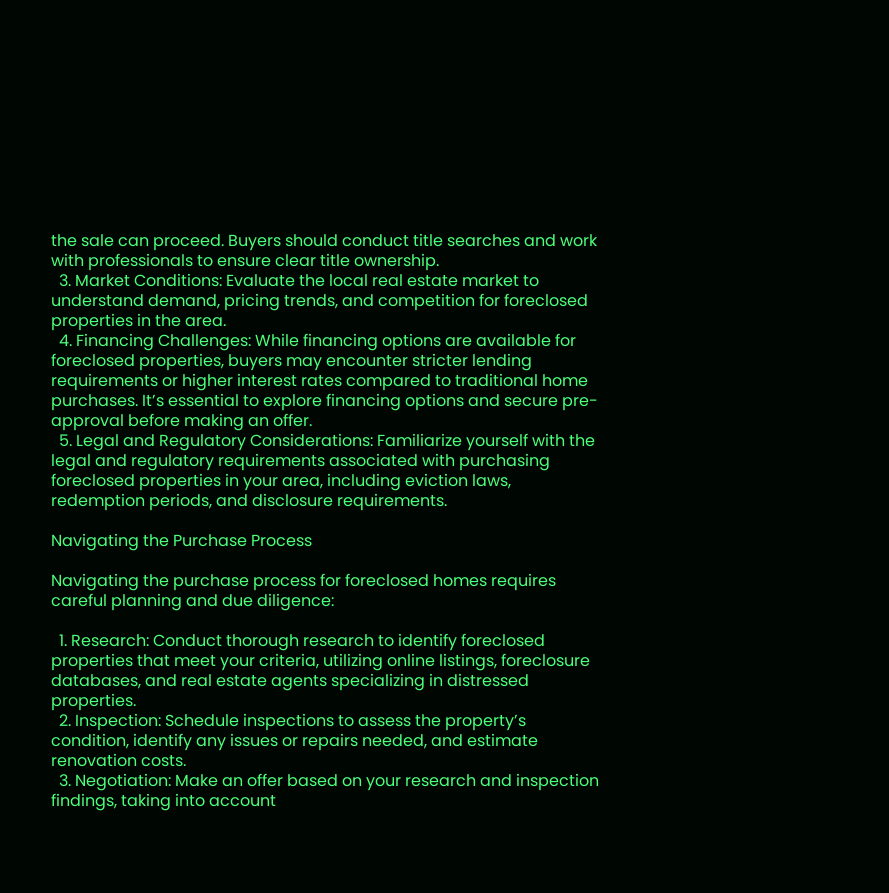the sale can proceed. Buyers should conduct title searches and work with professionals to ensure clear title ownership.
  3. Market Conditions: Evaluate the local real estate market to understand demand, pricing trends, and competition for foreclosed properties in the area.
  4. Financing Challenges: While financing options are available for foreclosed properties, buyers may encounter stricter lending requirements or higher interest rates compared to traditional home purchases. It’s essential to explore financing options and secure pre-approval before making an offer.
  5. Legal and Regulatory Considerations: Familiarize yourself with the legal and regulatory requirements associated with purchasing foreclosed properties in your area, including eviction laws, redemption periods, and disclosure requirements.

Navigating the Purchase Process

Navigating the purchase process for foreclosed homes requires careful planning and due diligence:

  1. Research: Conduct thorough research to identify foreclosed properties that meet your criteria, utilizing online listings, foreclosure databases, and real estate agents specializing in distressed properties.
  2. Inspection: Schedule inspections to assess the property’s condition, identify any issues or repairs needed, and estimate renovation costs.
  3. Negotiation: Make an offer based on your research and inspection findings, taking into account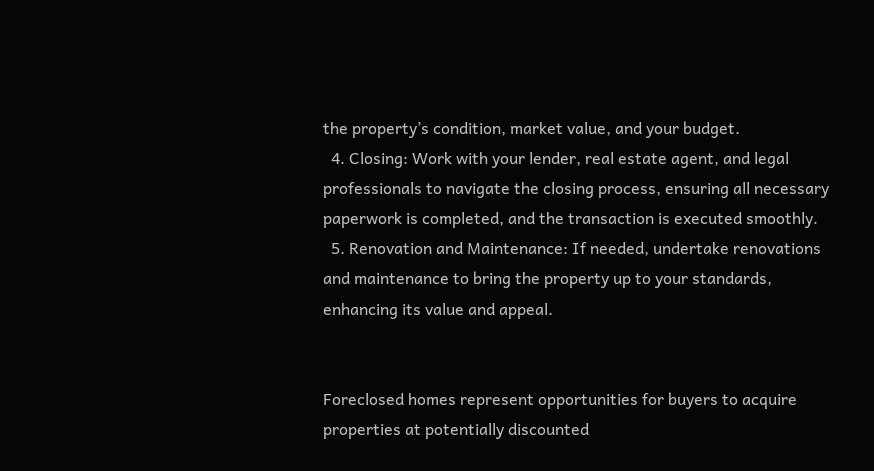the property’s condition, market value, and your budget.
  4. Closing: Work with your lender, real estate agent, and legal professionals to navigate the closing process, ensuring all necessary paperwork is completed, and the transaction is executed smoothly.
  5. Renovation and Maintenance: If needed, undertake renovations and maintenance to bring the property up to your standards, enhancing its value and appeal.


Foreclosed homes represent opportunities for buyers to acquire properties at potentially discounted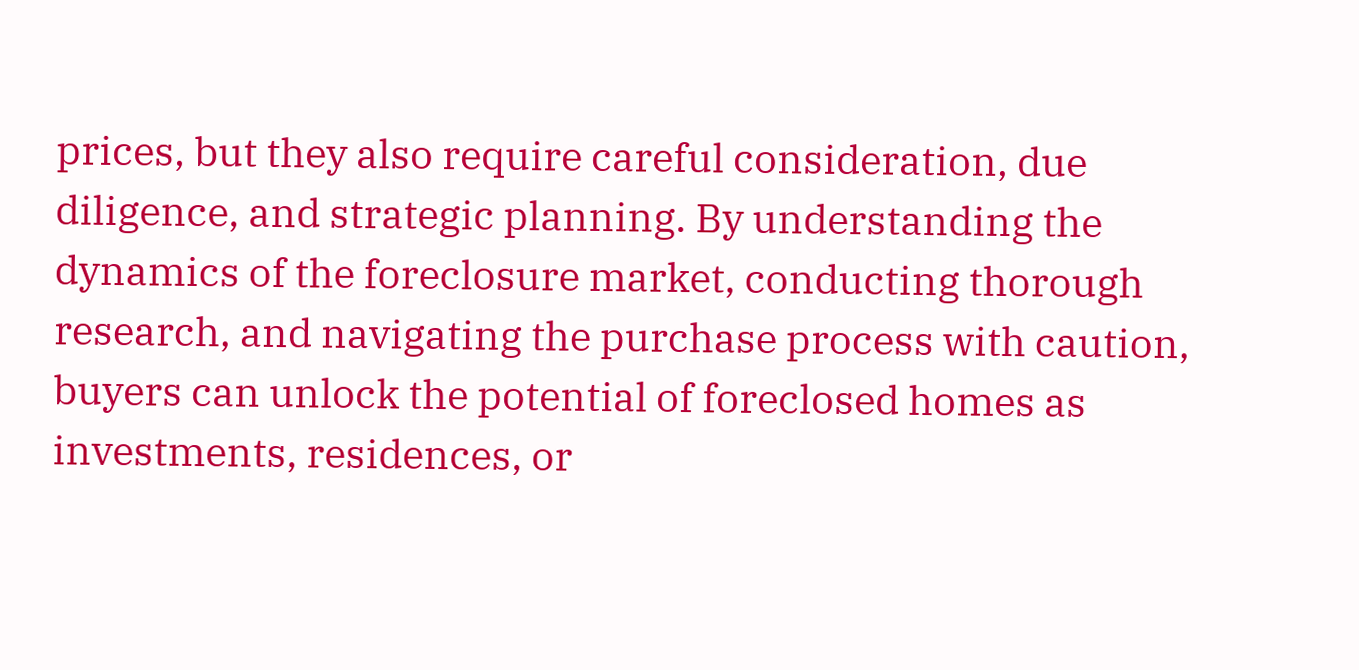prices, but they also require careful consideration, due diligence, and strategic planning. By understanding the dynamics of the foreclosure market, conducting thorough research, and navigating the purchase process with caution, buyers can unlock the potential of foreclosed homes as investments, residences, or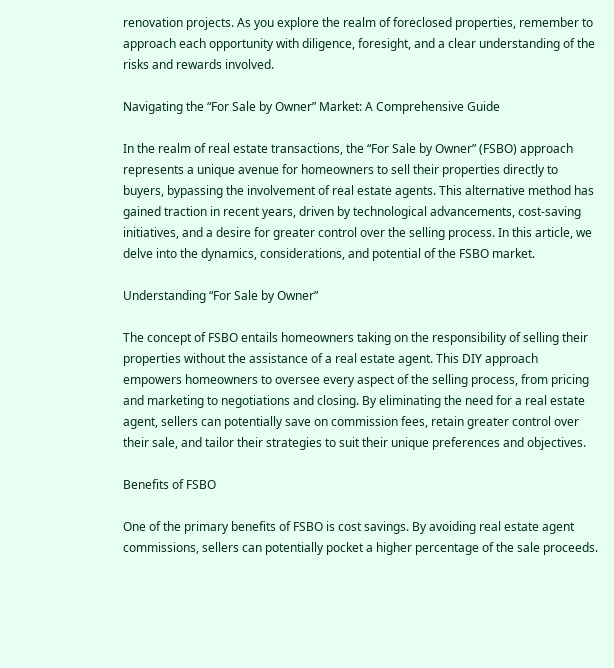renovation projects. As you explore the realm of foreclosed properties, remember to approach each opportunity with diligence, foresight, and a clear understanding of the risks and rewards involved.

Navigating the “For Sale by Owner” Market: A Comprehensive Guide

In the realm of real estate transactions, the “For Sale by Owner” (FSBO) approach represents a unique avenue for homeowners to sell their properties directly to buyers, bypassing the involvement of real estate agents. This alternative method has gained traction in recent years, driven by technological advancements, cost-saving initiatives, and a desire for greater control over the selling process. In this article, we delve into the dynamics, considerations, and potential of the FSBO market.

Understanding “For Sale by Owner”

The concept of FSBO entails homeowners taking on the responsibility of selling their properties without the assistance of a real estate agent. This DIY approach empowers homeowners to oversee every aspect of the selling process, from pricing and marketing to negotiations and closing. By eliminating the need for a real estate agent, sellers can potentially save on commission fees, retain greater control over their sale, and tailor their strategies to suit their unique preferences and objectives.

Benefits of FSBO

One of the primary benefits of FSBO is cost savings. By avoiding real estate agent commissions, sellers can potentially pocket a higher percentage of the sale proceeds.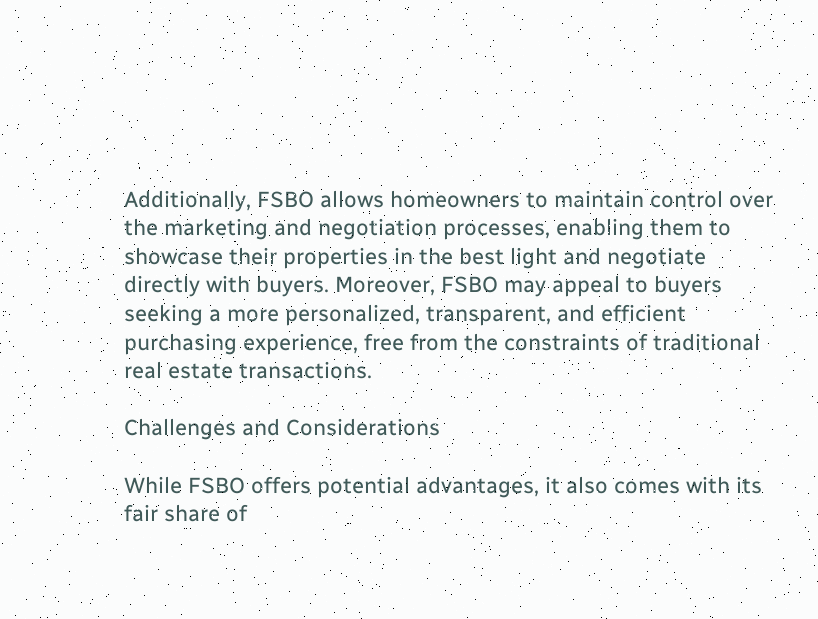Additionally, FSBO allows homeowners to maintain control over the marketing and negotiation processes, enabling them to showcase their properties in the best light and negotiate directly with buyers. Moreover, FSBO may appeal to buyers seeking a more personalized, transparent, and efficient purchasing experience, free from the constraints of traditional real estate transactions.

Challenges and Considerations

While FSBO offers potential advantages, it also comes with its fair share of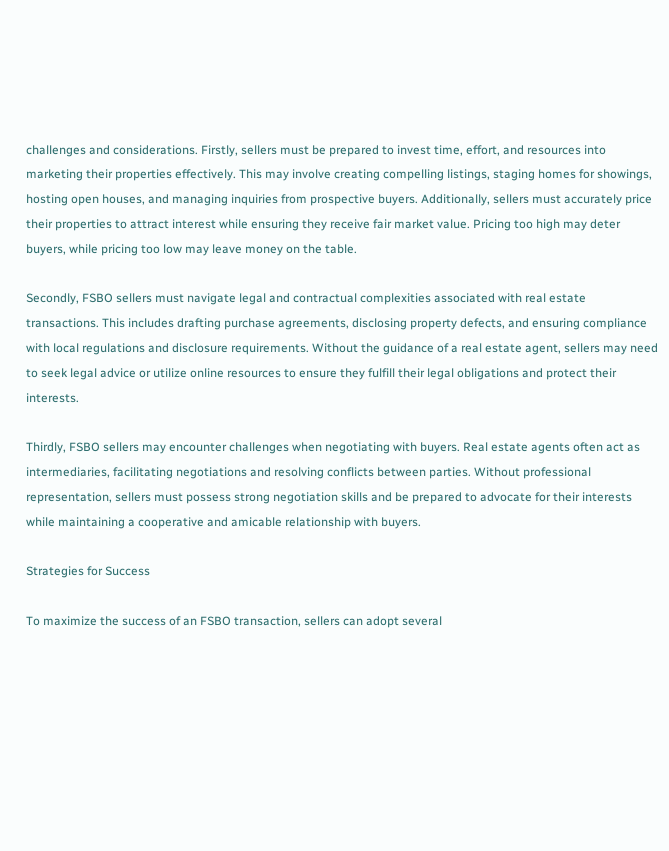challenges and considerations. Firstly, sellers must be prepared to invest time, effort, and resources into marketing their properties effectively. This may involve creating compelling listings, staging homes for showings, hosting open houses, and managing inquiries from prospective buyers. Additionally, sellers must accurately price their properties to attract interest while ensuring they receive fair market value. Pricing too high may deter buyers, while pricing too low may leave money on the table.

Secondly, FSBO sellers must navigate legal and contractual complexities associated with real estate transactions. This includes drafting purchase agreements, disclosing property defects, and ensuring compliance with local regulations and disclosure requirements. Without the guidance of a real estate agent, sellers may need to seek legal advice or utilize online resources to ensure they fulfill their legal obligations and protect their interests.

Thirdly, FSBO sellers may encounter challenges when negotiating with buyers. Real estate agents often act as intermediaries, facilitating negotiations and resolving conflicts between parties. Without professional representation, sellers must possess strong negotiation skills and be prepared to advocate for their interests while maintaining a cooperative and amicable relationship with buyers.

Strategies for Success

To maximize the success of an FSBO transaction, sellers can adopt several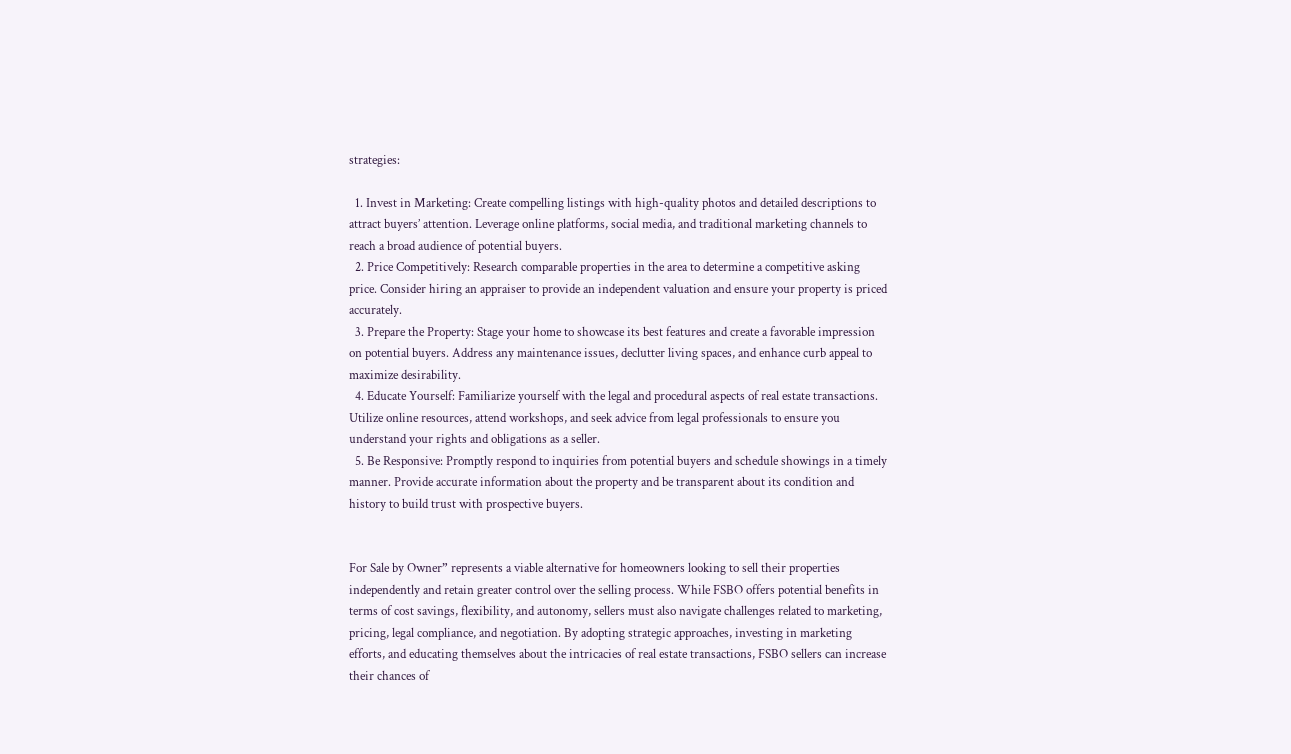strategies:

  1. Invest in Marketing: Create compelling listings with high-quality photos and detailed descriptions to attract buyers’ attention. Leverage online platforms, social media, and traditional marketing channels to reach a broad audience of potential buyers.
  2. Price Competitively: Research comparable properties in the area to determine a competitive asking price. Consider hiring an appraiser to provide an independent valuation and ensure your property is priced accurately.
  3. Prepare the Property: Stage your home to showcase its best features and create a favorable impression on potential buyers. Address any maintenance issues, declutter living spaces, and enhance curb appeal to maximize desirability.
  4. Educate Yourself: Familiarize yourself with the legal and procedural aspects of real estate transactions. Utilize online resources, attend workshops, and seek advice from legal professionals to ensure you understand your rights and obligations as a seller.
  5. Be Responsive: Promptly respond to inquiries from potential buyers and schedule showings in a timely manner. Provide accurate information about the property and be transparent about its condition and history to build trust with prospective buyers.


For Sale by Owner” represents a viable alternative for homeowners looking to sell their properties independently and retain greater control over the selling process. While FSBO offers potential benefits in terms of cost savings, flexibility, and autonomy, sellers must also navigate challenges related to marketing, pricing, legal compliance, and negotiation. By adopting strategic approaches, investing in marketing efforts, and educating themselves about the intricacies of real estate transactions, FSBO sellers can increase their chances of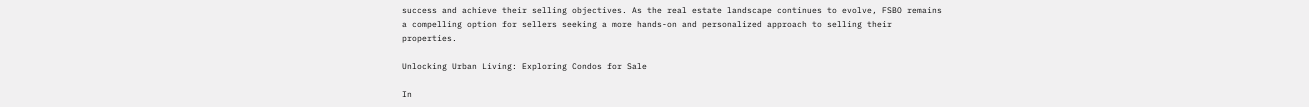success and achieve their selling objectives. As the real estate landscape continues to evolve, FSBO remains a compelling option for sellers seeking a more hands-on and personalized approach to selling their properties.

Unlocking Urban Living: Exploring Condos for Sale

In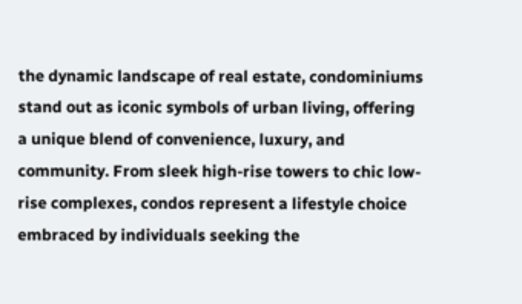the dynamic landscape of real estate, condominiums stand out as iconic symbols of urban living, offering a unique blend of convenience, luxury, and community. From sleek high-rise towers to chic low-rise complexes, condos represent a lifestyle choice embraced by individuals seeking the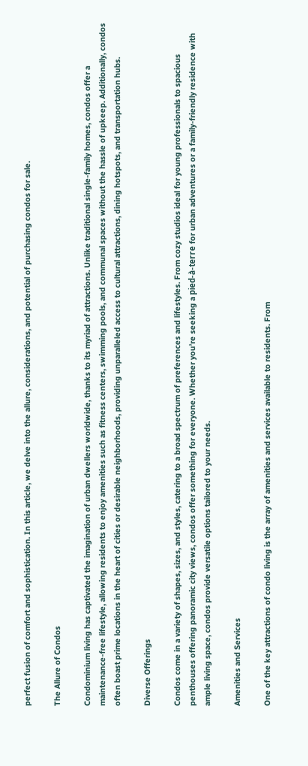perfect fusion of comfort and sophistication. In this article, we delve into the allure, considerations, and potential of purchasing condos for sale.

The Allure of Condos

Condominium living has captivated the imagination of urban dwellers worldwide, thanks to its myriad of attractions. Unlike traditional single-family homes, condos offer a maintenance-free lifestyle, allowing residents to enjoy amenities such as fitness centers, swimming pools, and communal spaces without the hassle of upkeep. Additionally, condos often boast prime locations in the heart of cities or desirable neighborhoods, providing unparalleled access to cultural attractions, dining hotspots, and transportation hubs.

Diverse Offerings

Condos come in a variety of shapes, sizes, and styles, catering to a broad spectrum of preferences and lifestyles. From cozy studios ideal for young professionals to spacious penthouses offering panoramic city views, condos offer something for everyone. Whether you’re seeking a pied-à-terre for urban adventures or a family-friendly residence with ample living space, condos provide versatile options tailored to your needs.

Amenities and Services

One of the key attractions of condo living is the array of amenities and services available to residents. From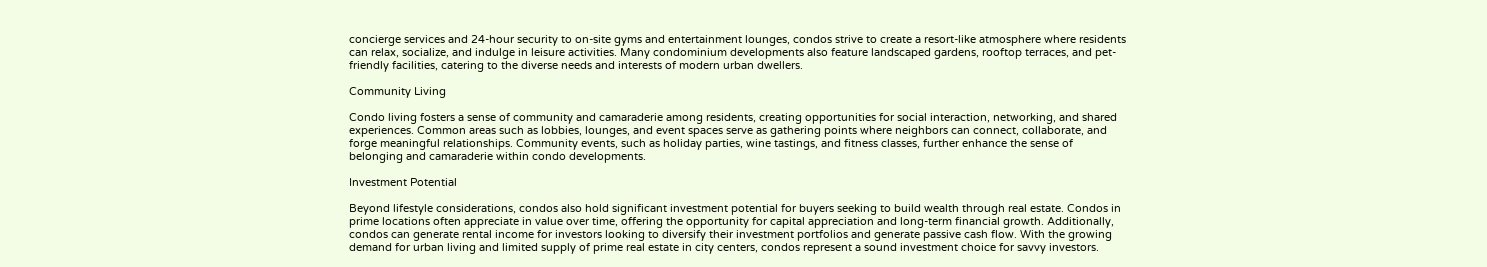concierge services and 24-hour security to on-site gyms and entertainment lounges, condos strive to create a resort-like atmosphere where residents can relax, socialize, and indulge in leisure activities. Many condominium developments also feature landscaped gardens, rooftop terraces, and pet-friendly facilities, catering to the diverse needs and interests of modern urban dwellers.

Community Living

Condo living fosters a sense of community and camaraderie among residents, creating opportunities for social interaction, networking, and shared experiences. Common areas such as lobbies, lounges, and event spaces serve as gathering points where neighbors can connect, collaborate, and forge meaningful relationships. Community events, such as holiday parties, wine tastings, and fitness classes, further enhance the sense of belonging and camaraderie within condo developments.

Investment Potential

Beyond lifestyle considerations, condos also hold significant investment potential for buyers seeking to build wealth through real estate. Condos in prime locations often appreciate in value over time, offering the opportunity for capital appreciation and long-term financial growth. Additionally, condos can generate rental income for investors looking to diversify their investment portfolios and generate passive cash flow. With the growing demand for urban living and limited supply of prime real estate in city centers, condos represent a sound investment choice for savvy investors.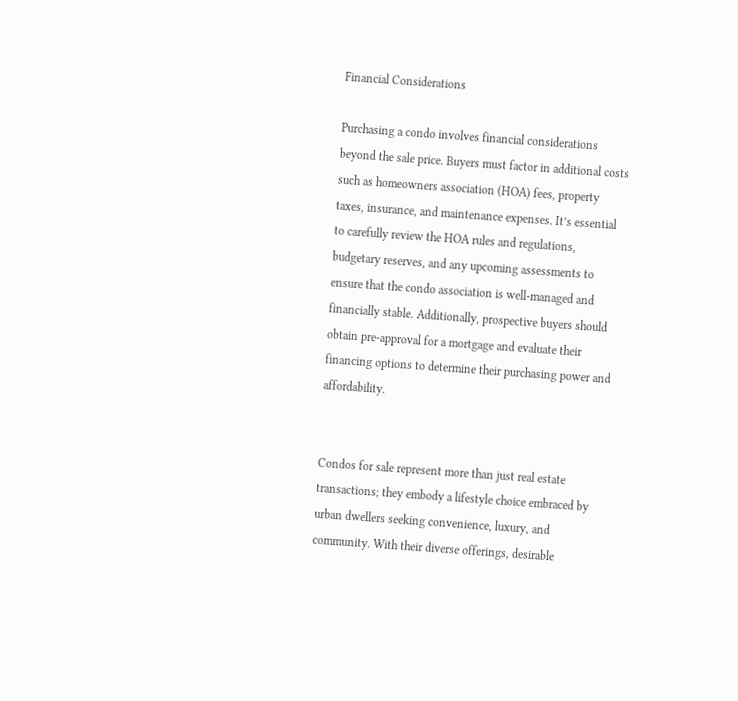Financial Considerations

Purchasing a condo involves financial considerations beyond the sale price. Buyers must factor in additional costs such as homeowners association (HOA) fees, property taxes, insurance, and maintenance expenses. It’s essential to carefully review the HOA rules and regulations, budgetary reserves, and any upcoming assessments to ensure that the condo association is well-managed and financially stable. Additionally, prospective buyers should obtain pre-approval for a mortgage and evaluate their financing options to determine their purchasing power and affordability.


Condos for sale represent more than just real estate transactions; they embody a lifestyle choice embraced by urban dwellers seeking convenience, luxury, and community. With their diverse offerings, desirable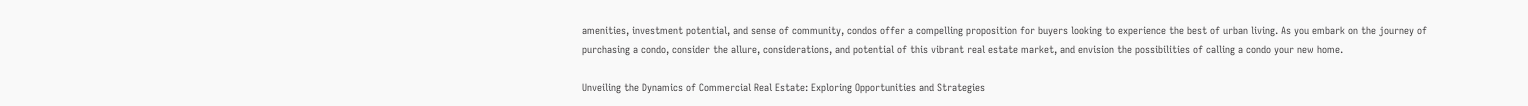amenities, investment potential, and sense of community, condos offer a compelling proposition for buyers looking to experience the best of urban living. As you embark on the journey of purchasing a condo, consider the allure, considerations, and potential of this vibrant real estate market, and envision the possibilities of calling a condo your new home.

Unveiling the Dynamics of Commercial Real Estate: Exploring Opportunities and Strategies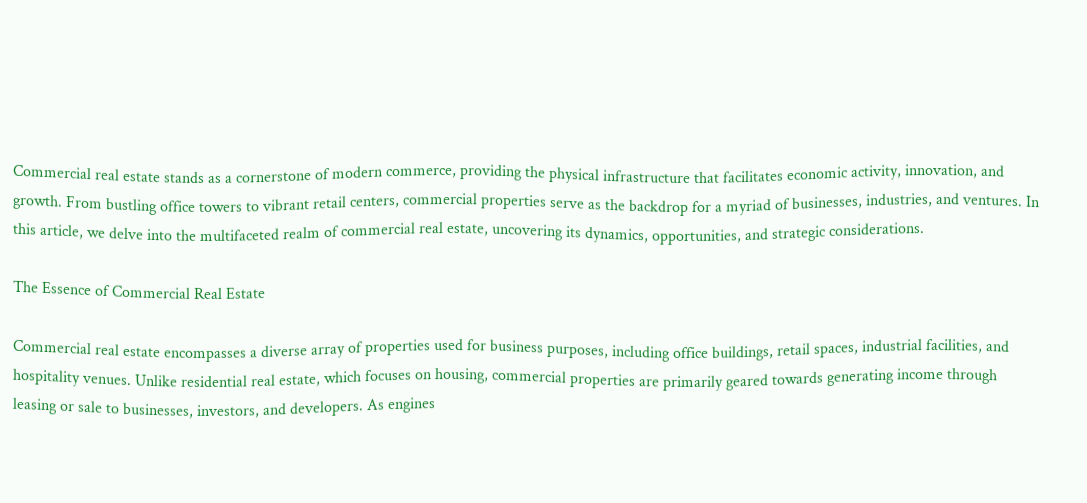Commercial real estate stands as a cornerstone of modern commerce, providing the physical infrastructure that facilitates economic activity, innovation, and growth. From bustling office towers to vibrant retail centers, commercial properties serve as the backdrop for a myriad of businesses, industries, and ventures. In this article, we delve into the multifaceted realm of commercial real estate, uncovering its dynamics, opportunities, and strategic considerations.

The Essence of Commercial Real Estate

Commercial real estate encompasses a diverse array of properties used for business purposes, including office buildings, retail spaces, industrial facilities, and hospitality venues. Unlike residential real estate, which focuses on housing, commercial properties are primarily geared towards generating income through leasing or sale to businesses, investors, and developers. As engines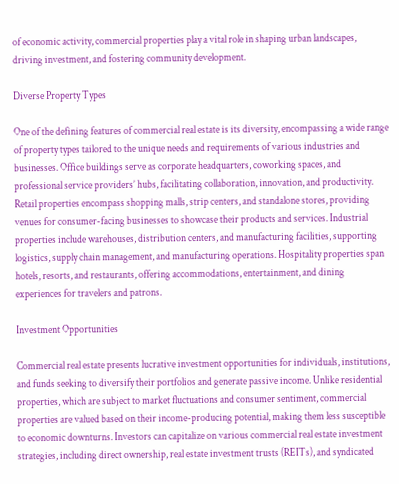of economic activity, commercial properties play a vital role in shaping urban landscapes, driving investment, and fostering community development.

Diverse Property Types

One of the defining features of commercial real estate is its diversity, encompassing a wide range of property types tailored to the unique needs and requirements of various industries and businesses. Office buildings serve as corporate headquarters, coworking spaces, and professional service providers’ hubs, facilitating collaboration, innovation, and productivity. Retail properties encompass shopping malls, strip centers, and standalone stores, providing venues for consumer-facing businesses to showcase their products and services. Industrial properties include warehouses, distribution centers, and manufacturing facilities, supporting logistics, supply chain management, and manufacturing operations. Hospitality properties span hotels, resorts, and restaurants, offering accommodations, entertainment, and dining experiences for travelers and patrons.

Investment Opportunities

Commercial real estate presents lucrative investment opportunities for individuals, institutions, and funds seeking to diversify their portfolios and generate passive income. Unlike residential properties, which are subject to market fluctuations and consumer sentiment, commercial properties are valued based on their income-producing potential, making them less susceptible to economic downturns. Investors can capitalize on various commercial real estate investment strategies, including direct ownership, real estate investment trusts (REITs), and syndicated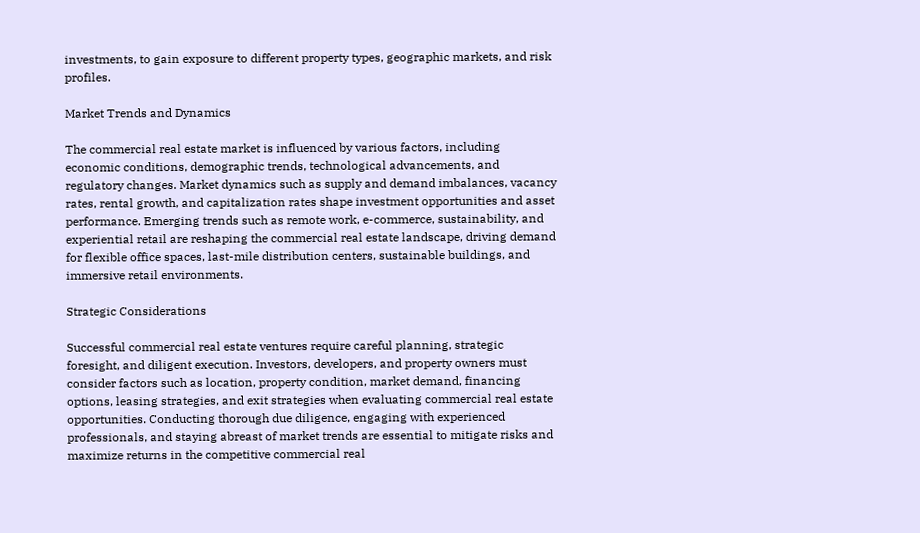investments, to gain exposure to different property types, geographic markets, and risk profiles.

Market Trends and Dynamics

The commercial real estate market is influenced by various factors, including economic conditions, demographic trends, technological advancements, and regulatory changes. Market dynamics such as supply and demand imbalances, vacancy rates, rental growth, and capitalization rates shape investment opportunities and asset performance. Emerging trends such as remote work, e-commerce, sustainability, and experiential retail are reshaping the commercial real estate landscape, driving demand for flexible office spaces, last-mile distribution centers, sustainable buildings, and immersive retail environments.

Strategic Considerations

Successful commercial real estate ventures require careful planning, strategic foresight, and diligent execution. Investors, developers, and property owners must consider factors such as location, property condition, market demand, financing options, leasing strategies, and exit strategies when evaluating commercial real estate opportunities. Conducting thorough due diligence, engaging with experienced professionals, and staying abreast of market trends are essential to mitigate risks and maximize returns in the competitive commercial real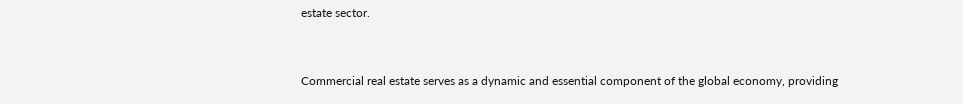estate sector.


Commercial real estate serves as a dynamic and essential component of the global economy, providing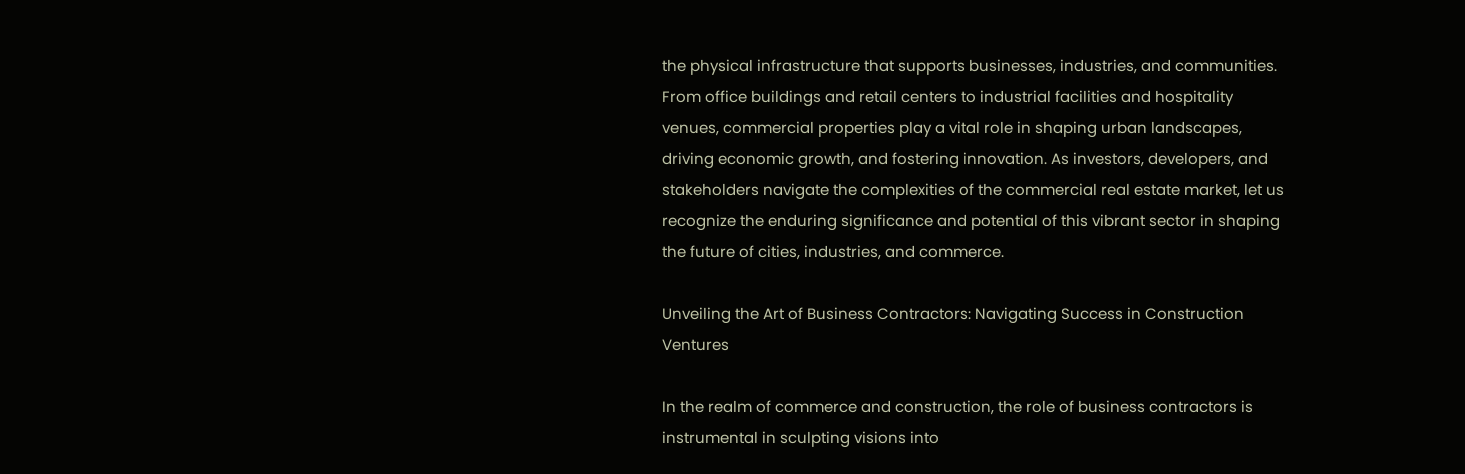the physical infrastructure that supports businesses, industries, and communities. From office buildings and retail centers to industrial facilities and hospitality venues, commercial properties play a vital role in shaping urban landscapes, driving economic growth, and fostering innovation. As investors, developers, and stakeholders navigate the complexities of the commercial real estate market, let us recognize the enduring significance and potential of this vibrant sector in shaping the future of cities, industries, and commerce.

Unveiling the Art of Business Contractors: Navigating Success in Construction Ventures

In the realm of commerce and construction, the role of business contractors is instrumental in sculpting visions into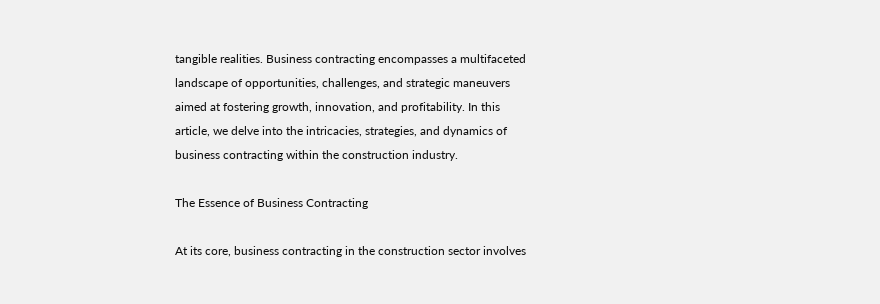tangible realities. Business contracting encompasses a multifaceted landscape of opportunities, challenges, and strategic maneuvers aimed at fostering growth, innovation, and profitability. In this article, we delve into the intricacies, strategies, and dynamics of business contracting within the construction industry.

The Essence of Business Contracting

At its core, business contracting in the construction sector involves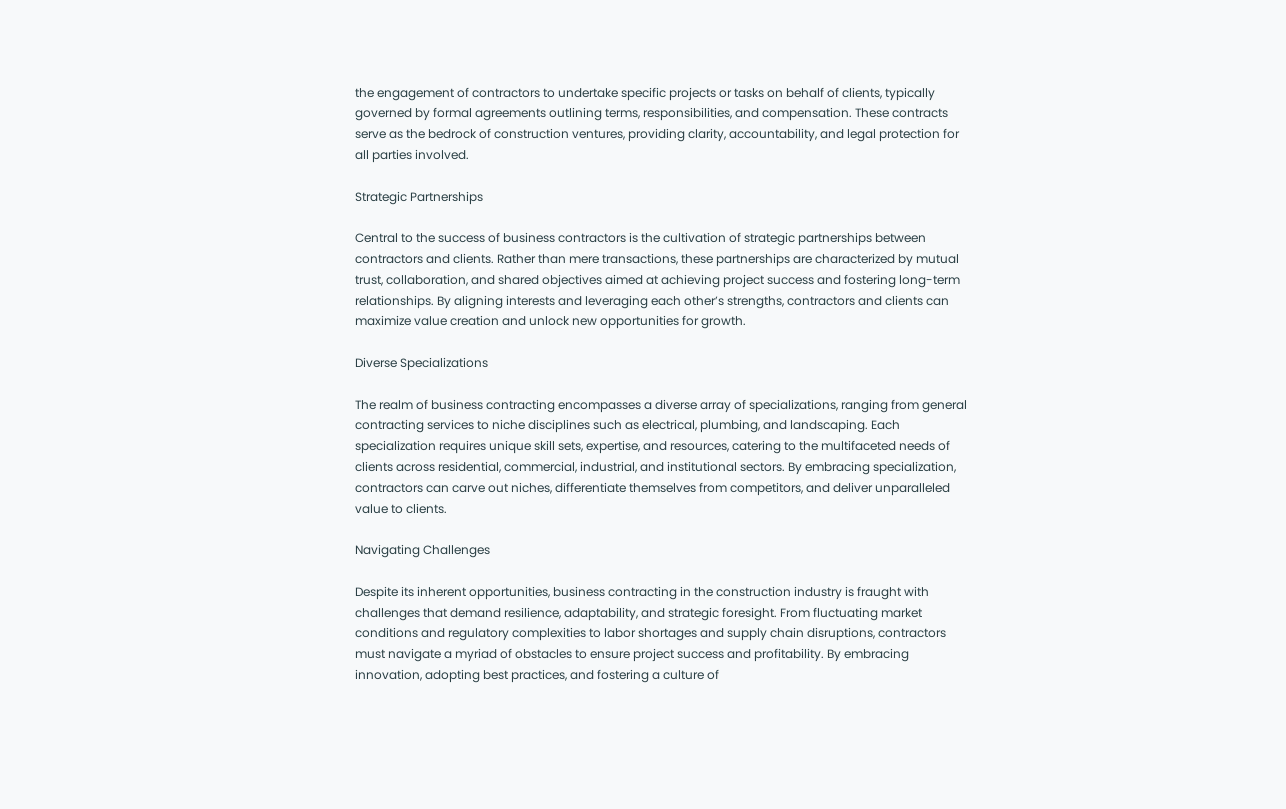the engagement of contractors to undertake specific projects or tasks on behalf of clients, typically governed by formal agreements outlining terms, responsibilities, and compensation. These contracts serve as the bedrock of construction ventures, providing clarity, accountability, and legal protection for all parties involved.

Strategic Partnerships

Central to the success of business contractors is the cultivation of strategic partnerships between contractors and clients. Rather than mere transactions, these partnerships are characterized by mutual trust, collaboration, and shared objectives aimed at achieving project success and fostering long-term relationships. By aligning interests and leveraging each other’s strengths, contractors and clients can maximize value creation and unlock new opportunities for growth.

Diverse Specializations

The realm of business contracting encompasses a diverse array of specializations, ranging from general contracting services to niche disciplines such as electrical, plumbing, and landscaping. Each specialization requires unique skill sets, expertise, and resources, catering to the multifaceted needs of clients across residential, commercial, industrial, and institutional sectors. By embracing specialization, contractors can carve out niches, differentiate themselves from competitors, and deliver unparalleled value to clients.

Navigating Challenges

Despite its inherent opportunities, business contracting in the construction industry is fraught with challenges that demand resilience, adaptability, and strategic foresight. From fluctuating market conditions and regulatory complexities to labor shortages and supply chain disruptions, contractors must navigate a myriad of obstacles to ensure project success and profitability. By embracing innovation, adopting best practices, and fostering a culture of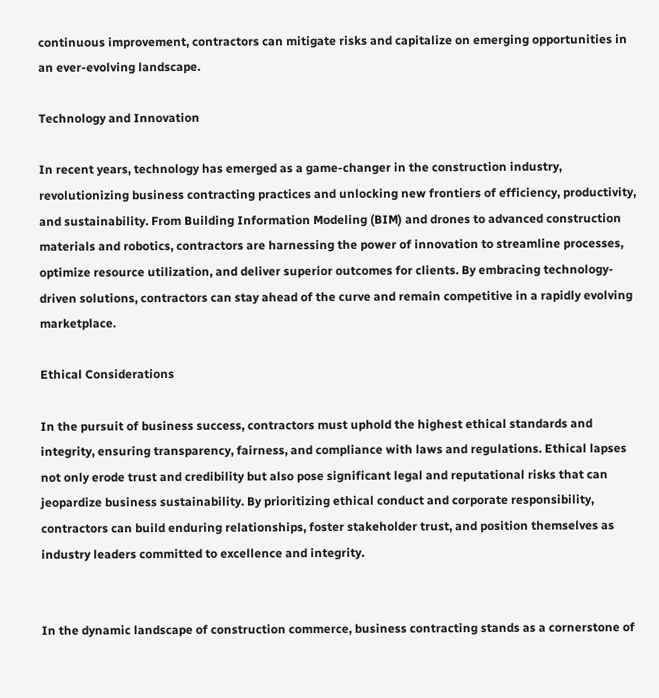continuous improvement, contractors can mitigate risks and capitalize on emerging opportunities in an ever-evolving landscape.

Technology and Innovation

In recent years, technology has emerged as a game-changer in the construction industry, revolutionizing business contracting practices and unlocking new frontiers of efficiency, productivity, and sustainability. From Building Information Modeling (BIM) and drones to advanced construction materials and robotics, contractors are harnessing the power of innovation to streamline processes, optimize resource utilization, and deliver superior outcomes for clients. By embracing technology-driven solutions, contractors can stay ahead of the curve and remain competitive in a rapidly evolving marketplace.

Ethical Considerations

In the pursuit of business success, contractors must uphold the highest ethical standards and integrity, ensuring transparency, fairness, and compliance with laws and regulations. Ethical lapses not only erode trust and credibility but also pose significant legal and reputational risks that can jeopardize business sustainability. By prioritizing ethical conduct and corporate responsibility, contractors can build enduring relationships, foster stakeholder trust, and position themselves as industry leaders committed to excellence and integrity.


In the dynamic landscape of construction commerce, business contracting stands as a cornerstone of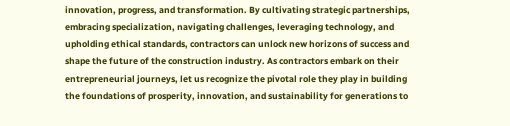innovation, progress, and transformation. By cultivating strategic partnerships, embracing specialization, navigating challenges, leveraging technology, and upholding ethical standards, contractors can unlock new horizons of success and shape the future of the construction industry. As contractors embark on their entrepreneurial journeys, let us recognize the pivotal role they play in building the foundations of prosperity, innovation, and sustainability for generations to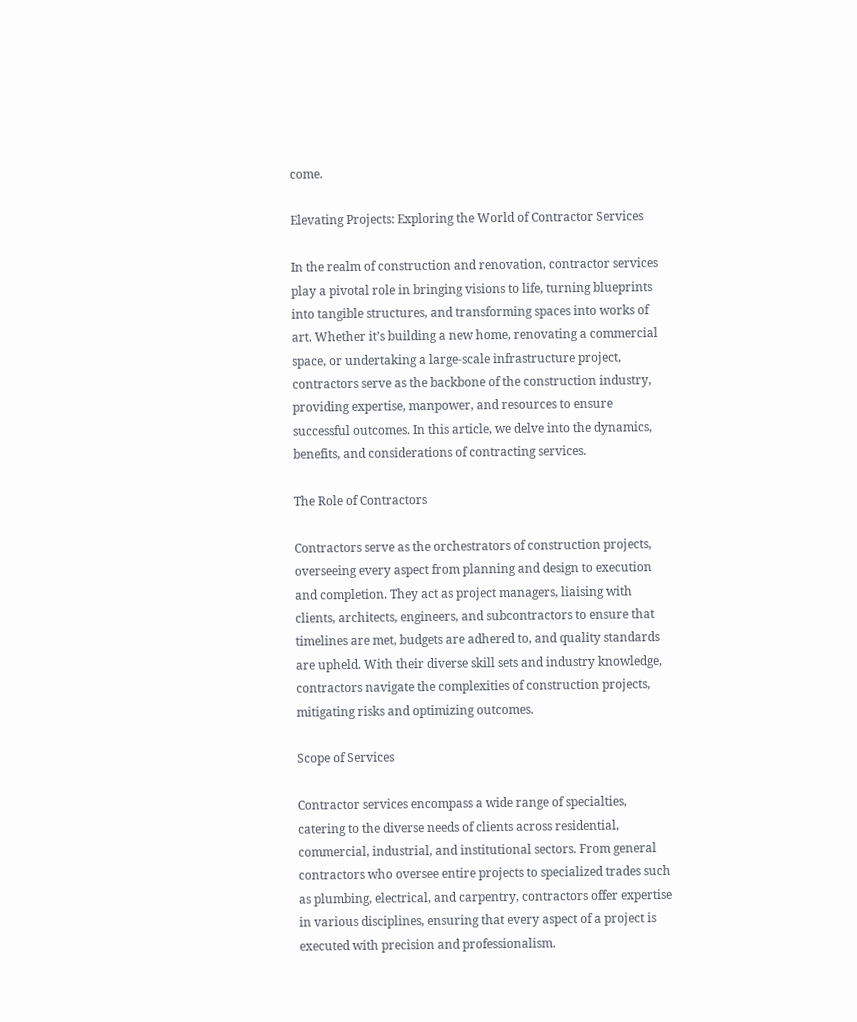come.

Elevating Projects: Exploring the World of Contractor Services

In the realm of construction and renovation, contractor services play a pivotal role in bringing visions to life, turning blueprints into tangible structures, and transforming spaces into works of art. Whether it’s building a new home, renovating a commercial space, or undertaking a large-scale infrastructure project, contractors serve as the backbone of the construction industry, providing expertise, manpower, and resources to ensure successful outcomes. In this article, we delve into the dynamics, benefits, and considerations of contracting services.

The Role of Contractors

Contractors serve as the orchestrators of construction projects, overseeing every aspect from planning and design to execution and completion. They act as project managers, liaising with clients, architects, engineers, and subcontractors to ensure that timelines are met, budgets are adhered to, and quality standards are upheld. With their diverse skill sets and industry knowledge, contractors navigate the complexities of construction projects, mitigating risks and optimizing outcomes.

Scope of Services

Contractor services encompass a wide range of specialties, catering to the diverse needs of clients across residential, commercial, industrial, and institutional sectors. From general contractors who oversee entire projects to specialized trades such as plumbing, electrical, and carpentry, contractors offer expertise in various disciplines, ensuring that every aspect of a project is executed with precision and professionalism.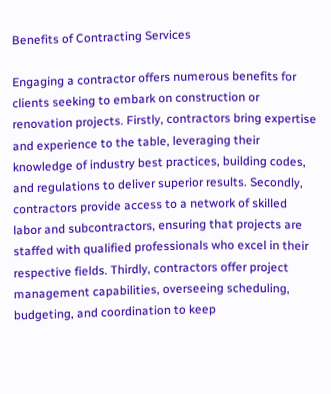Benefits of Contracting Services

Engaging a contractor offers numerous benefits for clients seeking to embark on construction or renovation projects. Firstly, contractors bring expertise and experience to the table, leveraging their knowledge of industry best practices, building codes, and regulations to deliver superior results. Secondly, contractors provide access to a network of skilled labor and subcontractors, ensuring that projects are staffed with qualified professionals who excel in their respective fields. Thirdly, contractors offer project management capabilities, overseeing scheduling, budgeting, and coordination to keep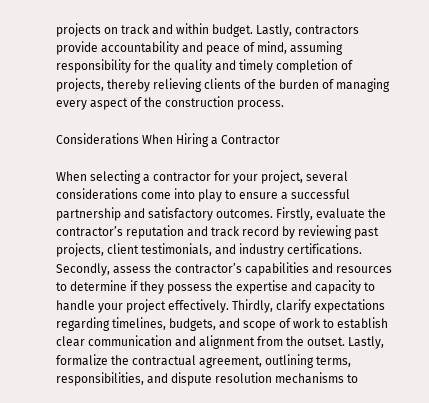projects on track and within budget. Lastly, contractors provide accountability and peace of mind, assuming responsibility for the quality and timely completion of projects, thereby relieving clients of the burden of managing every aspect of the construction process.

Considerations When Hiring a Contractor

When selecting a contractor for your project, several considerations come into play to ensure a successful partnership and satisfactory outcomes. Firstly, evaluate the contractor’s reputation and track record by reviewing past projects, client testimonials, and industry certifications. Secondly, assess the contractor’s capabilities and resources to determine if they possess the expertise and capacity to handle your project effectively. Thirdly, clarify expectations regarding timelines, budgets, and scope of work to establish clear communication and alignment from the outset. Lastly, formalize the contractual agreement, outlining terms, responsibilities, and dispute resolution mechanisms to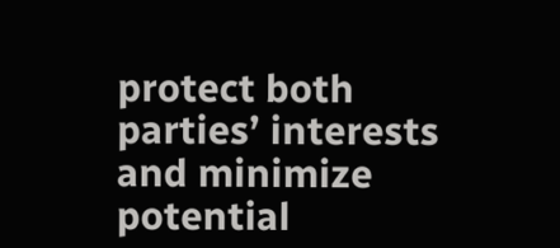protect both parties’ interests and minimize potential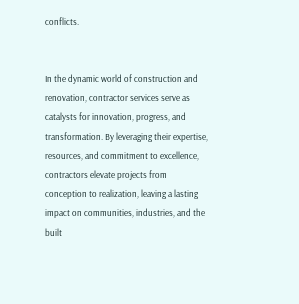conflicts.


In the dynamic world of construction and renovation, contractor services serve as catalysts for innovation, progress, and transformation. By leveraging their expertise, resources, and commitment to excellence, contractors elevate projects from conception to realization, leaving a lasting impact on communities, industries, and the built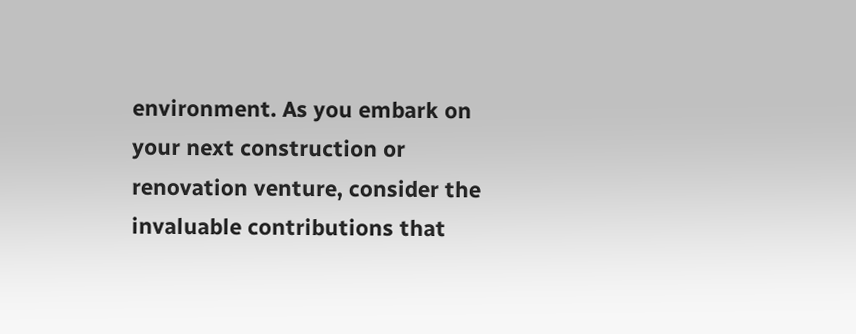environment. As you embark on your next construction or renovation venture, consider the invaluable contributions that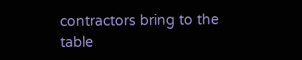contractors bring to the table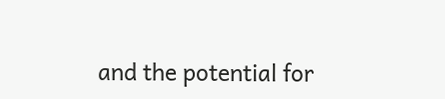and the potential for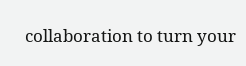collaboration to turn your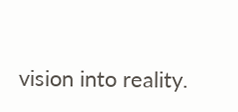vision into reality.